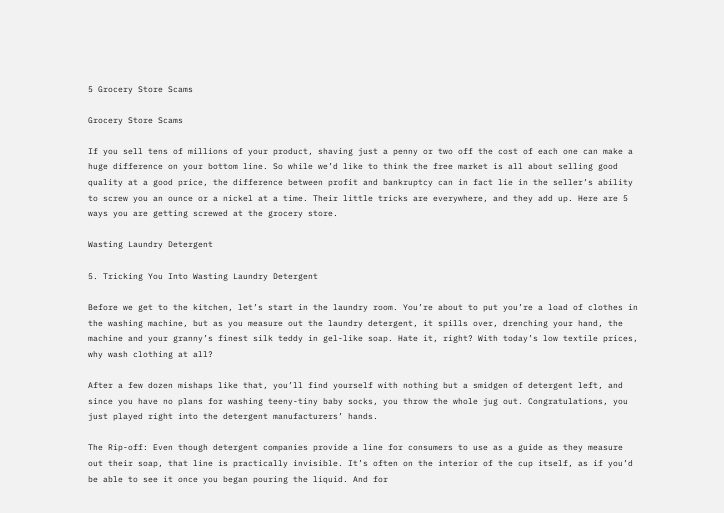5 Grocery Store Scams

Grocery Store Scams

If you sell tens of millions of your product, shaving just a penny or two off the cost of each one can make a huge difference on your bottom line. So while we’d like to think the free market is all about selling good quality at a good price, the difference between profit and bankruptcy can in fact lie in the seller’s ability to screw you an ounce or a nickel at a time. Their little tricks are everywhere, and they add up. Here are 5 ways you are getting screwed at the grocery store.

Wasting Laundry Detergent

5. Tricking You Into Wasting Laundry Detergent

Before we get to the kitchen, let’s start in the laundry room. You’re about to put you’re a load of clothes in the washing machine, but as you measure out the laundry detergent, it spills over, drenching your hand, the machine and your granny’s finest silk teddy in gel-like soap. Hate it, right? With today’s low textile prices, why wash clothing at all?

After a few dozen mishaps like that, you’ll find yourself with nothing but a smidgen of detergent left, and since you have no plans for washing teeny-tiny baby socks, you throw the whole jug out. Congratulations, you just played right into the detergent manufacturers’ hands.

The Rip-off: Even though detergent companies provide a line for consumers to use as a guide as they measure out their soap, that line is practically invisible. It’s often on the interior of the cup itself, as if you’d be able to see it once you began pouring the liquid. And for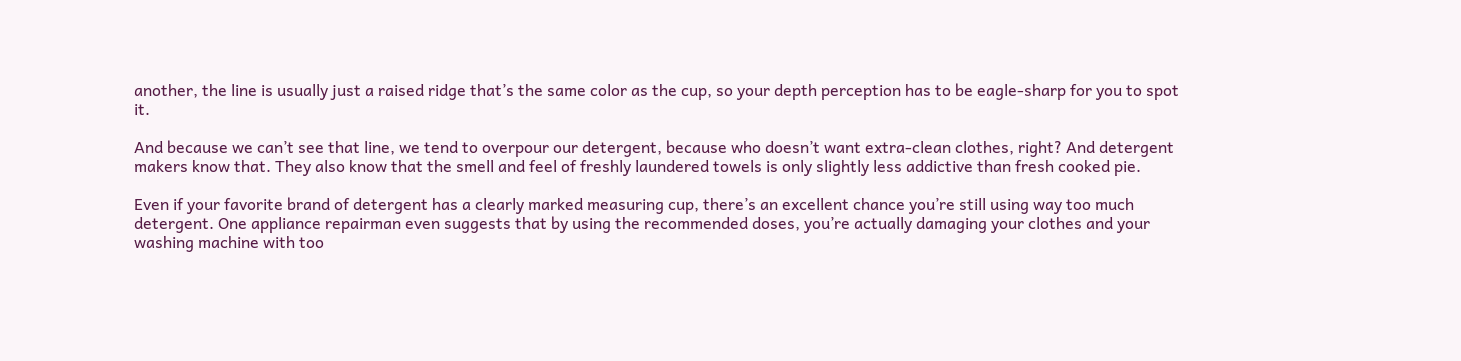another, the line is usually just a raised ridge that’s the same color as the cup, so your depth perception has to be eagle-sharp for you to spot it.

And because we can’t see that line, we tend to overpour our detergent, because who doesn’t want extra-clean clothes, right? And detergent makers know that. They also know that the smell and feel of freshly laundered towels is only slightly less addictive than fresh cooked pie.

Even if your favorite brand of detergent has a clearly marked measuring cup, there’s an excellent chance you’re still using way too much detergent. One appliance repairman even suggests that by using the recommended doses, you’re actually damaging your clothes and your washing machine with too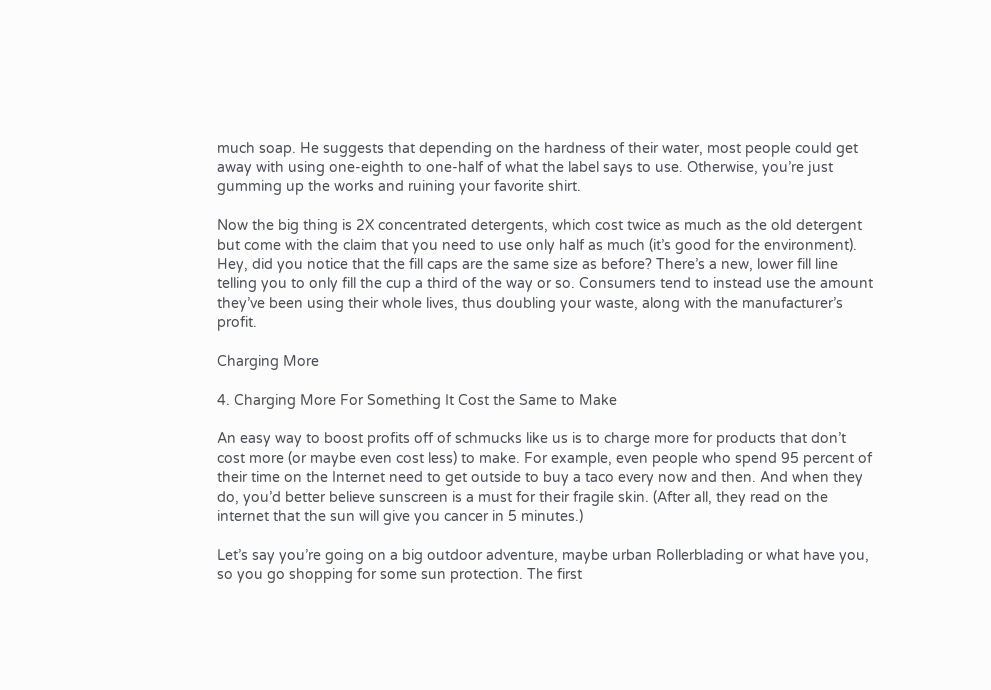much soap. He suggests that depending on the hardness of their water, most people could get away with using one-eighth to one-half of what the label says to use. Otherwise, you’re just gumming up the works and ruining your favorite shirt.

Now the big thing is 2X concentrated detergents, which cost twice as much as the old detergent but come with the claim that you need to use only half as much (it’s good for the environment). Hey, did you notice that the fill caps are the same size as before? There’s a new, lower fill line telling you to only fill the cup a third of the way or so. Consumers tend to instead use the amount they’ve been using their whole lives, thus doubling your waste, along with the manufacturer’s profit.

Charging More

4. Charging More For Something It Cost the Same to Make

An easy way to boost profits off of schmucks like us is to charge more for products that don’t cost more (or maybe even cost less) to make. For example, even people who spend 95 percent of their time on the Internet need to get outside to buy a taco every now and then. And when they do, you’d better believe sunscreen is a must for their fragile skin. (After all, they read on the internet that the sun will give you cancer in 5 minutes.)

Let’s say you’re going on a big outdoor adventure, maybe urban Rollerblading or what have you, so you go shopping for some sun protection. The first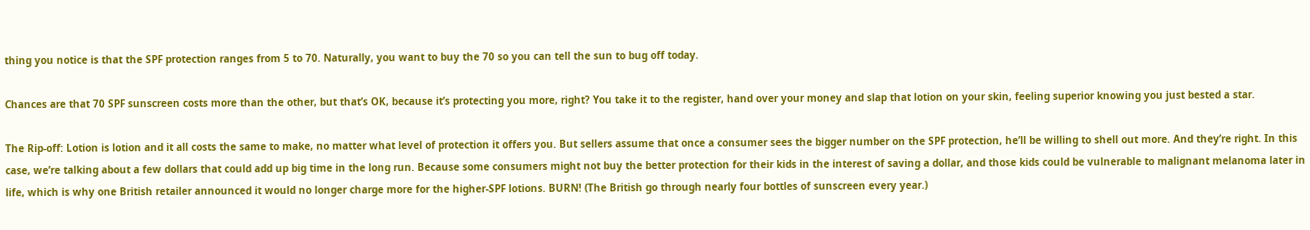thing you notice is that the SPF protection ranges from 5 to 70. Naturally, you want to buy the 70 so you can tell the sun to bug off today.

Chances are that 70 SPF sunscreen costs more than the other, but that’s OK, because it’s protecting you more, right? You take it to the register, hand over your money and slap that lotion on your skin, feeling superior knowing you just bested a star.

The Rip-off: Lotion is lotion and it all costs the same to make, no matter what level of protection it offers you. But sellers assume that once a consumer sees the bigger number on the SPF protection, he’ll be willing to shell out more. And they’re right. In this case, we’re talking about a few dollars that could add up big time in the long run. Because some consumers might not buy the better protection for their kids in the interest of saving a dollar, and those kids could be vulnerable to malignant melanoma later in life, which is why one British retailer announced it would no longer charge more for the higher-SPF lotions. BURN! (The British go through nearly four bottles of sunscreen every year.)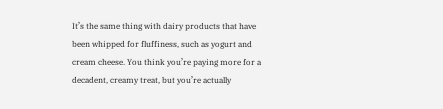It’s the same thing with dairy products that have been whipped for fluffiness, such as yogurt and cream cheese. You think you’re paying more for a decadent, creamy treat, but you’re actually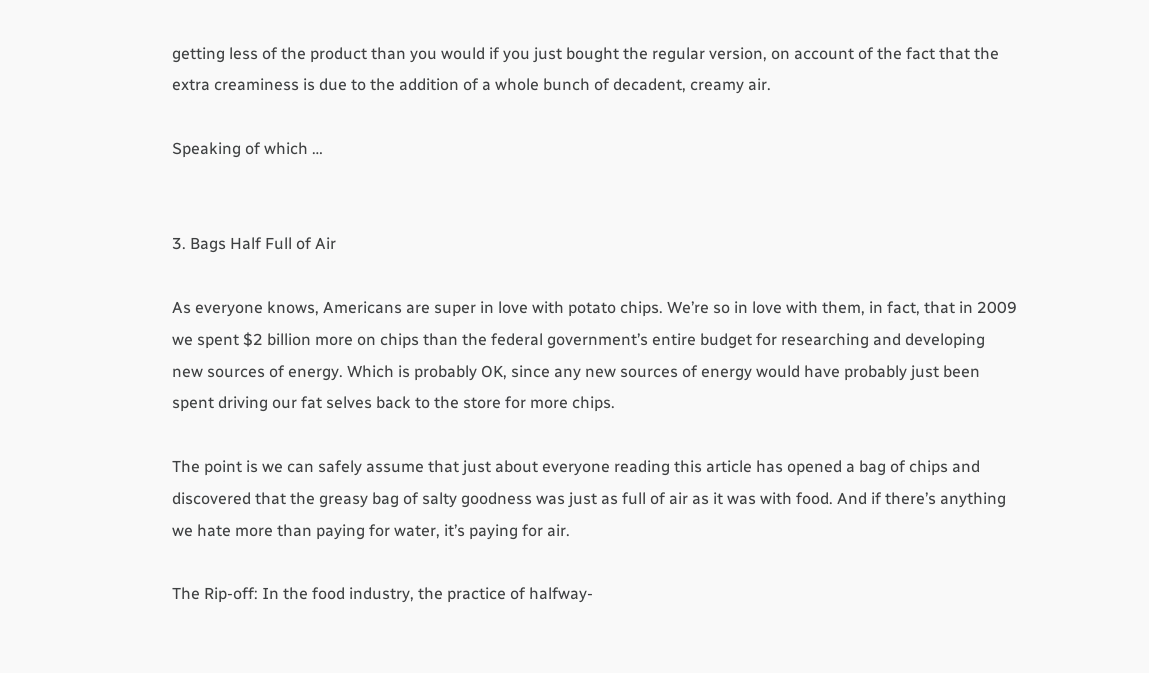getting less of the product than you would if you just bought the regular version, on account of the fact that the extra creaminess is due to the addition of a whole bunch of decadent, creamy air.

Speaking of which …


3. Bags Half Full of Air

As everyone knows, Americans are super in love with potato chips. We’re so in love with them, in fact, that in 2009 we spent $2 billion more on chips than the federal government’s entire budget for researching and developing new sources of energy. Which is probably OK, since any new sources of energy would have probably just been spent driving our fat selves back to the store for more chips.

The point is we can safely assume that just about everyone reading this article has opened a bag of chips and discovered that the greasy bag of salty goodness was just as full of air as it was with food. And if there’s anything we hate more than paying for water, it’s paying for air.

The Rip-off: In the food industry, the practice of halfway-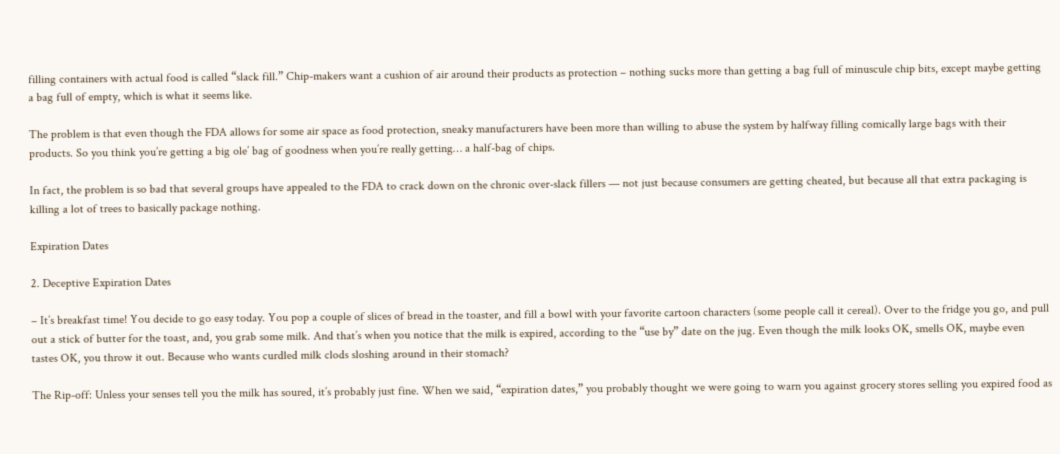filling containers with actual food is called “slack fill.” Chip-makers want a cushion of air around their products as protection – nothing sucks more than getting a bag full of minuscule chip bits, except maybe getting a bag full of empty, which is what it seems like.

The problem is that even though the FDA allows for some air space as food protection, sneaky manufacturers have been more than willing to abuse the system by halfway filling comically large bags with their products. So you think you’re getting a big ole’ bag of goodness when you’re really getting… a half-bag of chips.

In fact, the problem is so bad that several groups have appealed to the FDA to crack down on the chronic over-slack fillers — not just because consumers are getting cheated, but because all that extra packaging is killing a lot of trees to basically package nothing.

Expiration Dates

2. Deceptive Expiration Dates

– It’s breakfast time! You decide to go easy today. You pop a couple of slices of bread in the toaster, and fill a bowl with your favorite cartoon characters (some people call it cereal). Over to the fridge you go, and pull out a stick of butter for the toast, and, you grab some milk. And that’s when you notice that the milk is expired, according to the “use by” date on the jug. Even though the milk looks OK, smells OK, maybe even tastes OK, you throw it out. Because who wants curdled milk clods sloshing around in their stomach?

The Rip-off: Unless your senses tell you the milk has soured, it’s probably just fine. When we said, “expiration dates,” you probably thought we were going to warn you against grocery stores selling you expired food as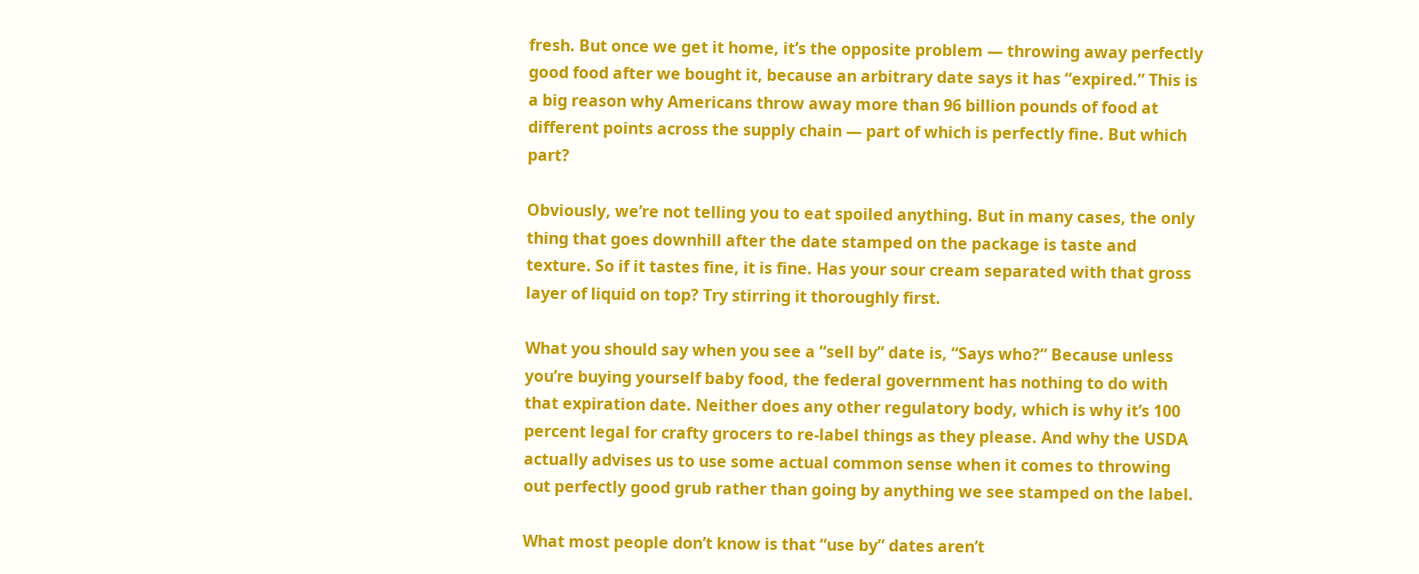fresh. But once we get it home, it’s the opposite problem — throwing away perfectly good food after we bought it, because an arbitrary date says it has “expired.” This is a big reason why Americans throw away more than 96 billion pounds of food at different points across the supply chain — part of which is perfectly fine. But which part?

Obviously, we’re not telling you to eat spoiled anything. But in many cases, the only thing that goes downhill after the date stamped on the package is taste and texture. So if it tastes fine, it is fine. Has your sour cream separated with that gross layer of liquid on top? Try stirring it thoroughly first.

What you should say when you see a “sell by” date is, “Says who?” Because unless you’re buying yourself baby food, the federal government has nothing to do with that expiration date. Neither does any other regulatory body, which is why it’s 100 percent legal for crafty grocers to re-label things as they please. And why the USDA actually advises us to use some actual common sense when it comes to throwing out perfectly good grub rather than going by anything we see stamped on the label.

What most people don’t know is that “use by” dates aren’t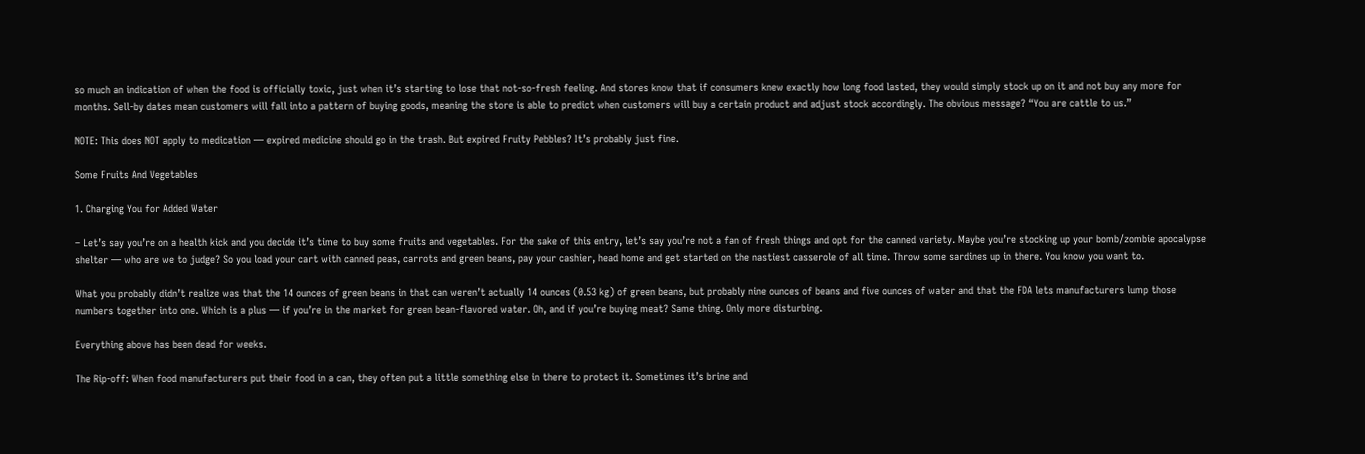so much an indication of when the food is officially toxic, just when it’s starting to lose that not-so-fresh feeling. And stores know that if consumers knew exactly how long food lasted, they would simply stock up on it and not buy any more for months. Sell-by dates mean customers will fall into a pattern of buying goods, meaning the store is able to predict when customers will buy a certain product and adjust stock accordingly. The obvious message? “You are cattle to us.”

NOTE: This does NOT apply to medication — expired medicine should go in the trash. But expired Fruity Pebbles? It’s probably just fine.

Some Fruits And Vegetables

1. Charging You for Added Water

– Let’s say you’re on a health kick and you decide it’s time to buy some fruits and vegetables. For the sake of this entry, let’s say you’re not a fan of fresh things and opt for the canned variety. Maybe you’re stocking up your bomb/zombie apocalypse shelter — who are we to judge? So you load your cart with canned peas, carrots and green beans, pay your cashier, head home and get started on the nastiest casserole of all time. Throw some sardines up in there. You know you want to.

What you probably didn’t realize was that the 14 ounces of green beans in that can weren’t actually 14 ounces (0.53 kg) of green beans, but probably nine ounces of beans and five ounces of water and that the FDA lets manufacturers lump those numbers together into one. Which is a plus — if you’re in the market for green bean-flavored water. Oh, and if you’re buying meat? Same thing. Only more disturbing.

Everything above has been dead for weeks.

The Rip-off: When food manufacturers put their food in a can, they often put a little something else in there to protect it. Sometimes it’s brine and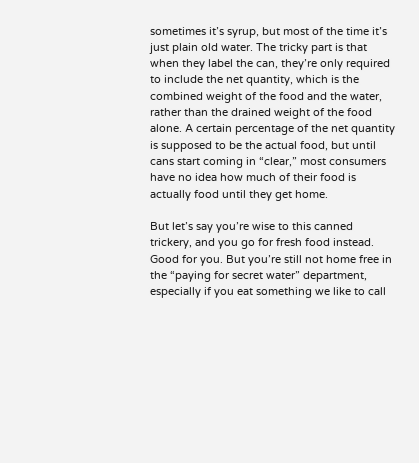sometimes it’s syrup, but most of the time it’s just plain old water. The tricky part is that when they label the can, they’re only required to include the net quantity, which is the combined weight of the food and the water, rather than the drained weight of the food alone. A certain percentage of the net quantity is supposed to be the actual food, but until cans start coming in “clear,” most consumers have no idea how much of their food is actually food until they get home.

But let’s say you’re wise to this canned trickery, and you go for fresh food instead. Good for you. But you’re still not home free in the “paying for secret water” department, especially if you eat something we like to call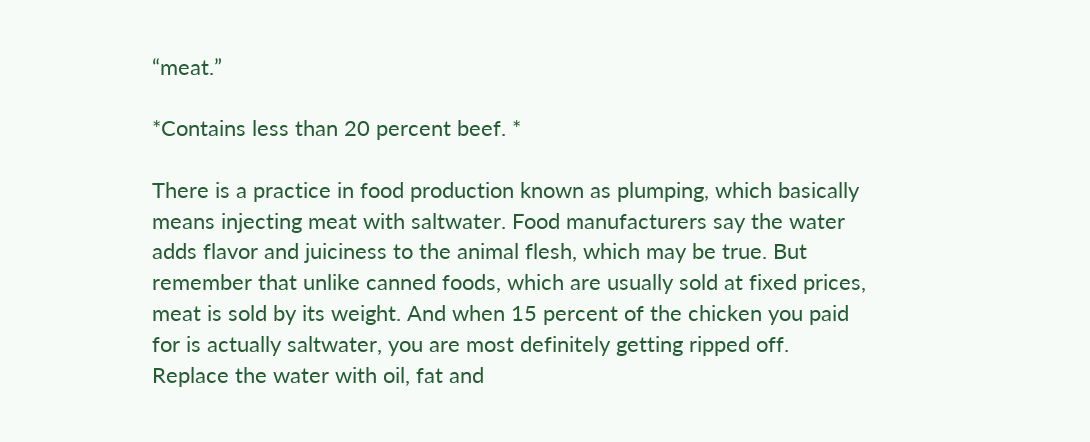“meat.”

*Contains less than 20 percent beef. *

There is a practice in food production known as plumping, which basically means injecting meat with saltwater. Food manufacturers say the water adds flavor and juiciness to the animal flesh, which may be true. But remember that unlike canned foods, which are usually sold at fixed prices, meat is sold by its weight. And when 15 percent of the chicken you paid for is actually saltwater, you are most definitely getting ripped off. Replace the water with oil, fat and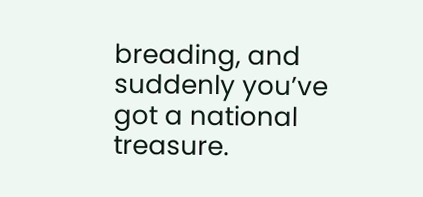breading, and suddenly you’ve got a national treasure.